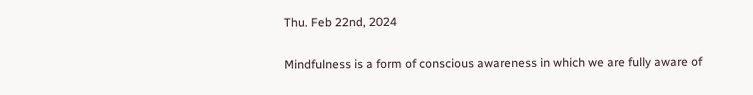Thu. Feb 22nd, 2024

Mindfulness is a form of conscious awareness in which we are fully aware of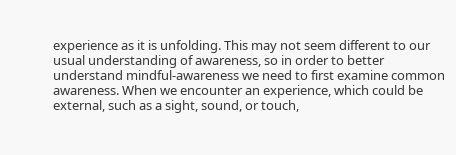experience as it is unfolding. This may not seem different to our usual understanding of awareness, so in order to better understand mindful-awareness we need to first examine common awareness. When we encounter an experience, which could be external, such as a sight, sound, or touch,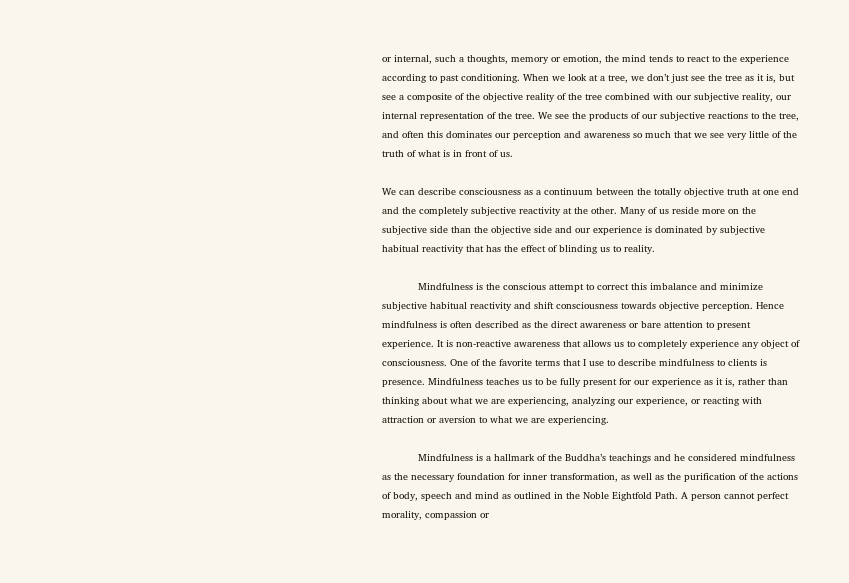or internal, such a thoughts, memory or emotion, the mind tends to react to the experience according to past conditioning. When we look at a tree, we don’t just see the tree as it is, but see a composite of the objective reality of the tree combined with our subjective reality, our internal representation of the tree. We see the products of our subjective reactions to the tree, and often this dominates our perception and awareness so much that we see very little of the truth of what is in front of us.

We can describe consciousness as a continuum between the totally objective truth at one end and the completely subjective reactivity at the other. Many of us reside more on the subjective side than the objective side and our experience is dominated by subjective habitual reactivity that has the effect of blinding us to reality.

            Mindfulness is the conscious attempt to correct this imbalance and minimize subjective habitual reactivity and shift consciousness towards objective perception. Hence mindfulness is often described as the direct awareness or bare attention to present experience. It is non-reactive awareness that allows us to completely experience any object of consciousness. One of the favorite terms that I use to describe mindfulness to clients is presence. Mindfulness teaches us to be fully present for our experience as it is, rather than thinking about what we are experiencing, analyzing our experience, or reacting with attraction or aversion to what we are experiencing.

            Mindfulness is a hallmark of the Buddha’s teachings and he considered mindfulness as the necessary foundation for inner transformation, as well as the purification of the actions of body, speech and mind as outlined in the Noble Eightfold Path. A person cannot perfect morality, compassion or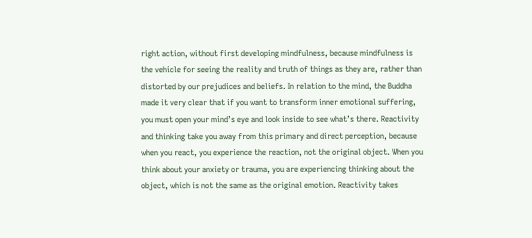right action, without first developing mindfulness, because mindfulness is the vehicle for seeing the reality and truth of things as they are, rather than distorted by our prejudices and beliefs. In relation to the mind, the Buddha made it very clear that if you want to transform inner emotional suffering, you must open your mind’s eye and look inside to see what’s there. Reactivity and thinking take you away from this primary and direct perception, because when you react, you experience the reaction, not the original object. When you think about your anxiety or trauma, you are experiencing thinking about the object, which is not the same as the original emotion. Reactivity takes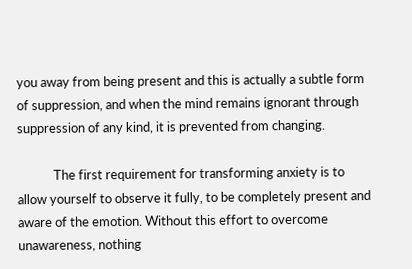you away from being present and this is actually a subtle form of suppression, and when the mind remains ignorant through suppression of any kind, it is prevented from changing.

            The first requirement for transforming anxiety is to allow yourself to observe it fully, to be completely present and aware of the emotion. Without this effort to overcome unawareness, nothing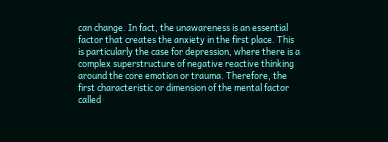can change. In fact, the unawareness is an essential factor that creates the anxiety in the first place. This is particularly the case for depression, where there is a complex superstructure of negative reactive thinking around the core emotion or trauma. Therefore, the first characteristic or dimension of the mental factor called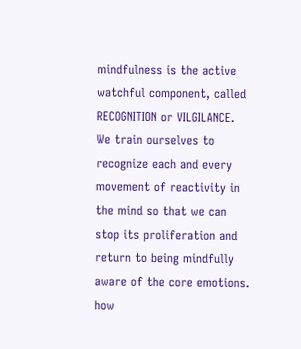mindfulness is the active watchful component, called RECOGNITION or VILGILANCE. We train ourselves to recognize each and every movement of reactivity in the mind so that we can stop its proliferation and return to being mindfully aware of the core emotions. how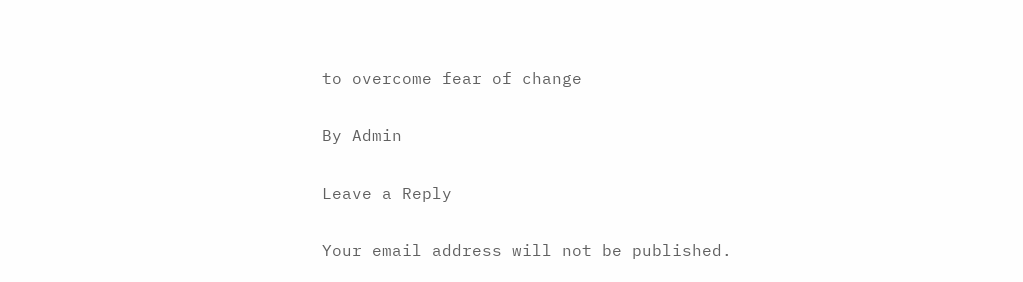to overcome fear of change

By Admin

Leave a Reply

Your email address will not be published.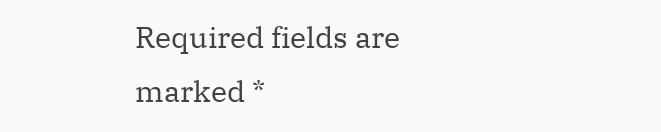Required fields are marked *